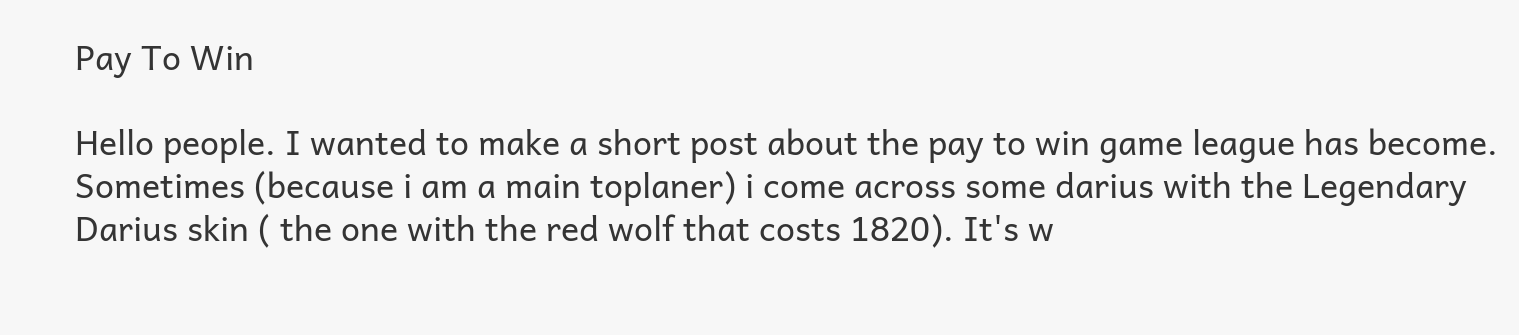Pay To Win

Hello people. I wanted to make a short post about the pay to win game league has become. Sometimes (because i am a main toplaner) i come across some darius with the Legendary Darius skin ( the one with the red wolf that costs 1820). It's w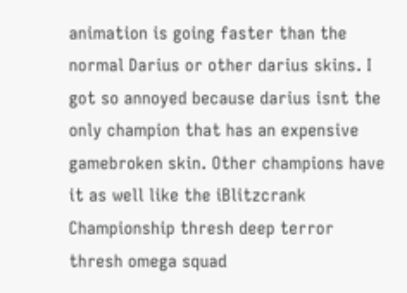animation is going faster than the normal Darius or other darius skins. I got so annoyed because darius isnt the only champion that has an expensive gamebroken skin. Other champions have it as well like the iBlitzcrank Championship thresh deep terror thresh omega squad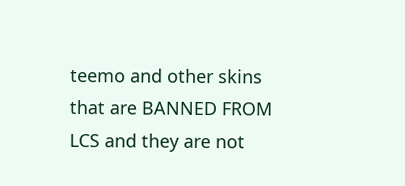teemo and other skins that are BANNED FROM LCS and they are not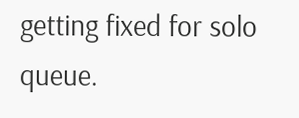getting fixed for solo queue.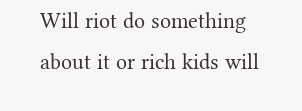Will riot do something about it or rich kids will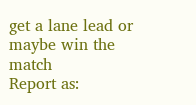get a lane lead or maybe win the match
Report as: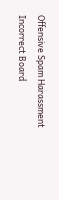Offensive Spam Harassment Incorrect Board